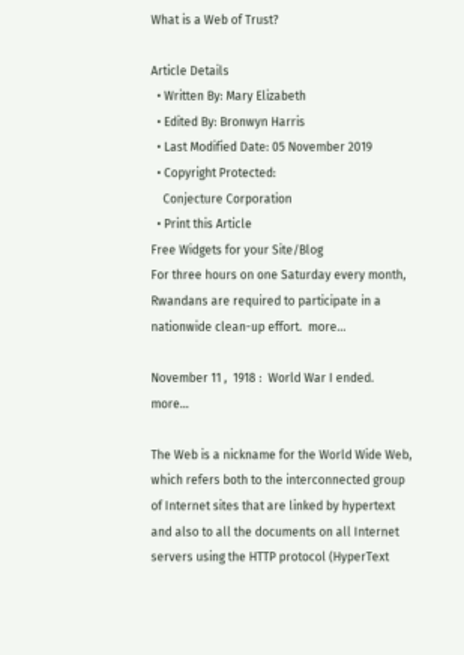What is a Web of Trust?

Article Details
  • Written By: Mary Elizabeth
  • Edited By: Bronwyn Harris
  • Last Modified Date: 05 November 2019
  • Copyright Protected:
    Conjecture Corporation
  • Print this Article
Free Widgets for your Site/Blog
For three hours on one Saturday every month, Rwandans are required to participate in a nationwide clean-up effort.  more...

November 11 ,  1918 :  World War I ended.  more...

The Web is a nickname for the World Wide Web, which refers both to the interconnected group of Internet sites that are linked by hypertext and also to all the documents on all Internet servers using the HTTP protocol (HyperText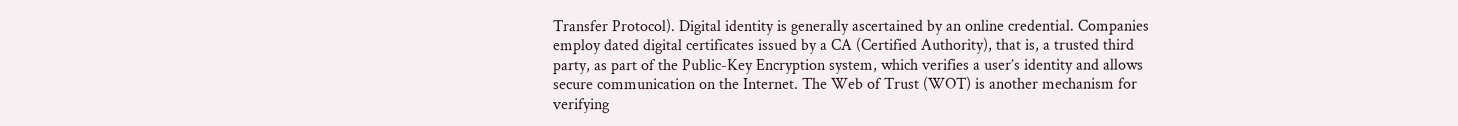Transfer Protocol). Digital identity is generally ascertained by an online credential. Companies employ dated digital certificates issued by a CA (Certified Authority), that is, a trusted third party, as part of the Public-Key Encryption system, which verifies a user’s identity and allows secure communication on the Internet. The Web of Trust (WOT) is another mechanism for verifying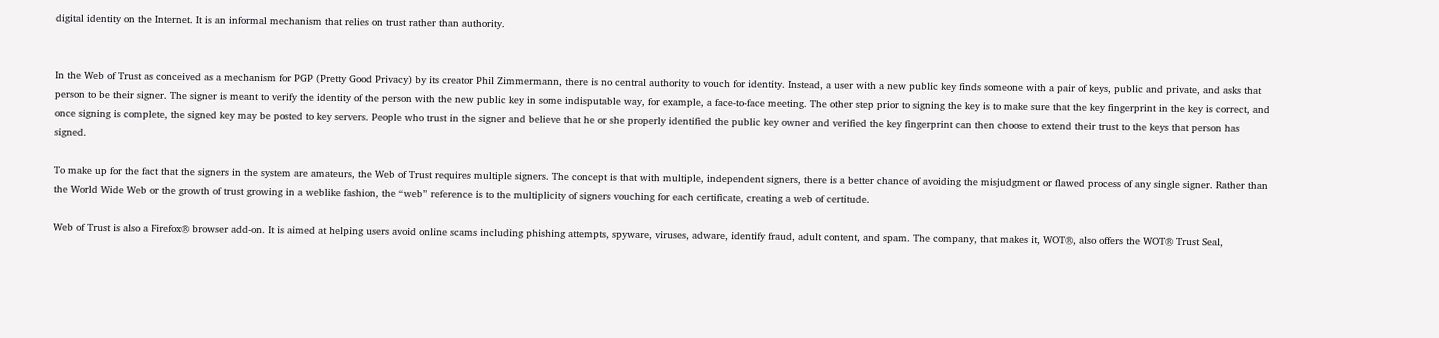digital identity on the Internet. It is an informal mechanism that relies on trust rather than authority.


In the Web of Trust as conceived as a mechanism for PGP (Pretty Good Privacy) by its creator Phil Zimmermann, there is no central authority to vouch for identity. Instead, a user with a new public key finds someone with a pair of keys, public and private, and asks that person to be their signer. The signer is meant to verify the identity of the person with the new public key in some indisputable way, for example, a face-to-face meeting. The other step prior to signing the key is to make sure that the key fingerprint in the key is correct, and once signing is complete, the signed key may be posted to key servers. People who trust in the signer and believe that he or she properly identified the public key owner and verified the key fingerprint can then choose to extend their trust to the keys that person has signed.

To make up for the fact that the signers in the system are amateurs, the Web of Trust requires multiple signers. The concept is that with multiple, independent signers, there is a better chance of avoiding the misjudgment or flawed process of any single signer. Rather than the World Wide Web or the growth of trust growing in a weblike fashion, the “web” reference is to the multiplicity of signers vouching for each certificate, creating a web of certitude.

Web of Trust is also a Firefox® browser add-on. It is aimed at helping users avoid online scams including phishing attempts, spyware, viruses, adware, identify fraud, adult content, and spam. The company, that makes it, WOT®, also offers the WOT® Trust Seal,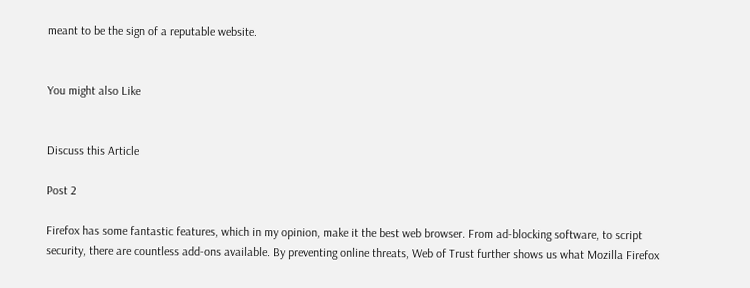meant to be the sign of a reputable website.


You might also Like


Discuss this Article

Post 2

Firefox has some fantastic features, which in my opinion, make it the best web browser. From ad-blocking software, to script security, there are countless add-ons available. By preventing online threats, Web of Trust further shows us what Mozilla Firefox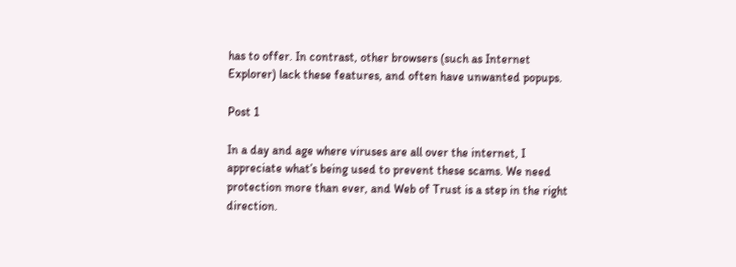has to offer. In contrast, other browsers (such as Internet Explorer) lack these features, and often have unwanted popups.

Post 1

In a day and age where viruses are all over the internet, I appreciate what’s being used to prevent these scams. We need protection more than ever, and Web of Trust is a step in the right direction.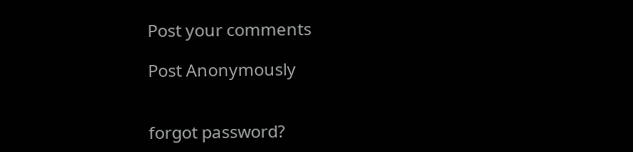Post your comments

Post Anonymously


forgot password?